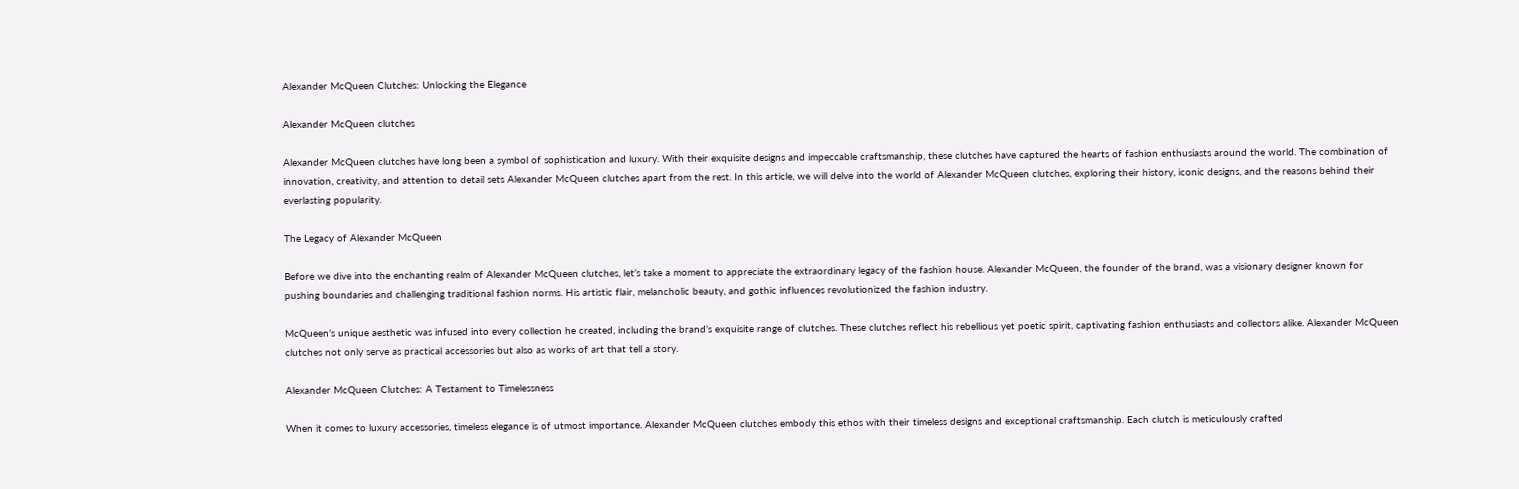Alexander McQueen Clutches: Unlocking the Elegance

Alexander McQueen clutches

Alexander McQueen clutches have long been a symbol of sophistication and luxury. With their exquisite designs and impeccable craftsmanship, these clutches have captured the hearts of fashion enthusiasts around the world. The combination of innovation, creativity, and attention to detail sets Alexander McQueen clutches apart from the rest. In this article, we will delve into the world of Alexander McQueen clutches, exploring their history, iconic designs, and the reasons behind their everlasting popularity.

The Legacy of Alexander McQueen

Before we dive into the enchanting realm of Alexander McQueen clutches, let’s take a moment to appreciate the extraordinary legacy of the fashion house. Alexander McQueen, the founder of the brand, was a visionary designer known for pushing boundaries and challenging traditional fashion norms. His artistic flair, melancholic beauty, and gothic influences revolutionized the fashion industry.

McQueen’s unique aesthetic was infused into every collection he created, including the brand’s exquisite range of clutches. These clutches reflect his rebellious yet poetic spirit, captivating fashion enthusiasts and collectors alike. Alexander McQueen clutches not only serve as practical accessories but also as works of art that tell a story.

Alexander McQueen Clutches: A Testament to Timelessness

When it comes to luxury accessories, timeless elegance is of utmost importance. Alexander McQueen clutches embody this ethos with their timeless designs and exceptional craftsmanship. Each clutch is meticulously crafted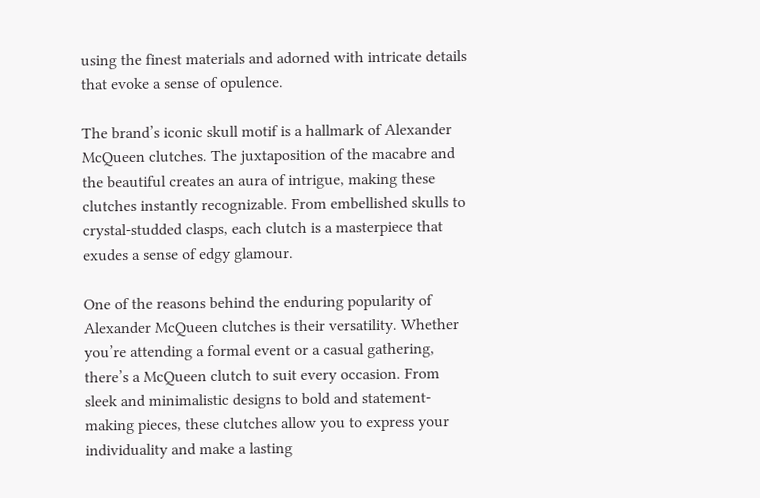using the finest materials and adorned with intricate details that evoke a sense of opulence.

The brand’s iconic skull motif is a hallmark of Alexander McQueen clutches. The juxtaposition of the macabre and the beautiful creates an aura of intrigue, making these clutches instantly recognizable. From embellished skulls to crystal-studded clasps, each clutch is a masterpiece that exudes a sense of edgy glamour.

One of the reasons behind the enduring popularity of Alexander McQueen clutches is their versatility. Whether you’re attending a formal event or a casual gathering, there’s a McQueen clutch to suit every occasion. From sleek and minimalistic designs to bold and statement-making pieces, these clutches allow you to express your individuality and make a lasting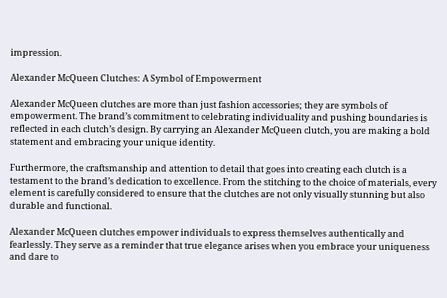impression.

Alexander McQueen Clutches: A Symbol of Empowerment

Alexander McQueen clutches are more than just fashion accessories; they are symbols of empowerment. The brand’s commitment to celebrating individuality and pushing boundaries is reflected in each clutch’s design. By carrying an Alexander McQueen clutch, you are making a bold statement and embracing your unique identity.

Furthermore, the craftsmanship and attention to detail that goes into creating each clutch is a testament to the brand’s dedication to excellence. From the stitching to the choice of materials, every element is carefully considered to ensure that the clutches are not only visually stunning but also durable and functional.

Alexander McQueen clutches empower individuals to express themselves authentically and fearlessly. They serve as a reminder that true elegance arises when you embrace your uniqueness and dare to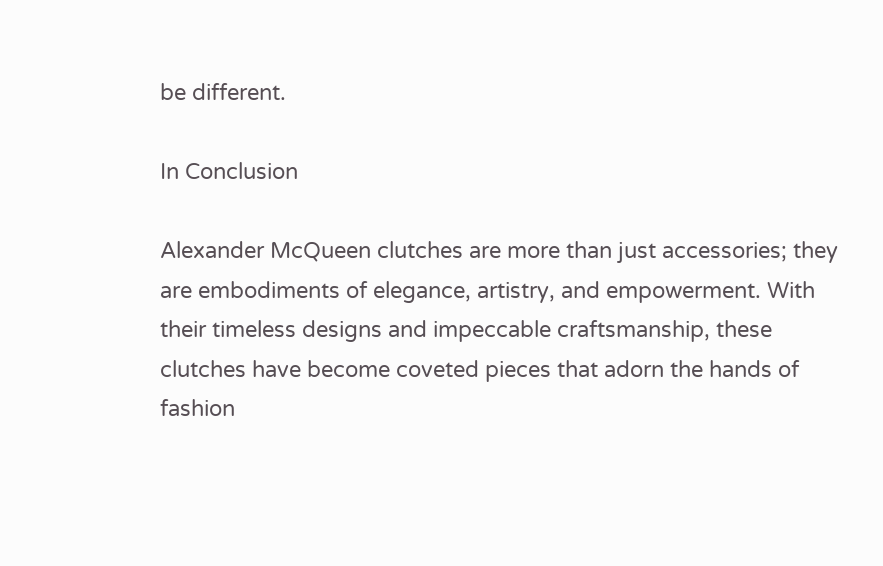be different.

In Conclusion

Alexander McQueen clutches are more than just accessories; they are embodiments of elegance, artistry, and empowerment. With their timeless designs and impeccable craftsmanship, these clutches have become coveted pieces that adorn the hands of fashion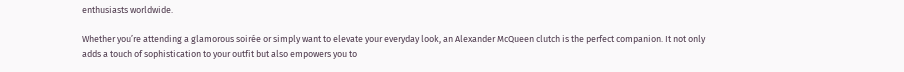enthusiasts worldwide.

Whether you’re attending a glamorous soirée or simply want to elevate your everyday look, an Alexander McQueen clutch is the perfect companion. It not only adds a touch of sophistication to your outfit but also empowers you to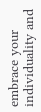embrace your individuality and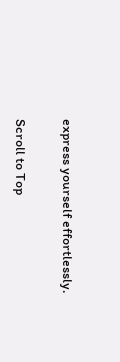express yourself effortlessly.

Scroll to Top